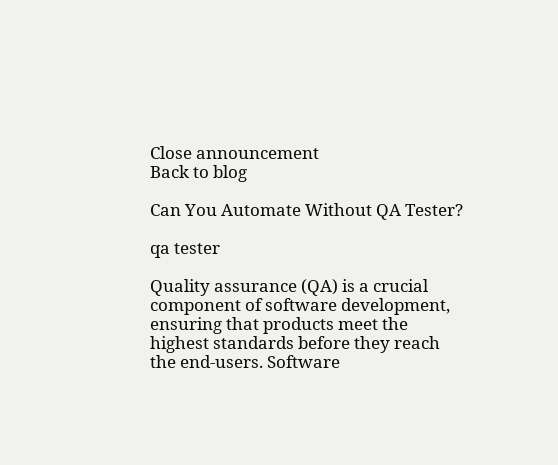Close announcement
Back to blog

Can You Automate Without QA Tester?

qa tester

Quality assurance (QA) is a crucial component of software development, ensuring that products meet the highest standards before they reach the end-users. Software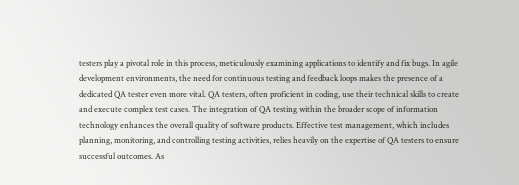testers play a pivotal role in this process, meticulously examining applications to identify and fix bugs. In agile development environments, the need for continuous testing and feedback loops makes the presence of a dedicated QA tester even more vital. QA testers, often proficient in coding, use their technical skills to create and execute complex test cases. The integration of QA testing within the broader scope of information technology enhances the overall quality of software products. Effective test management, which includes planning, monitoring, and controlling testing activities, relies heavily on the expertise of QA testers to ensure successful outcomes. As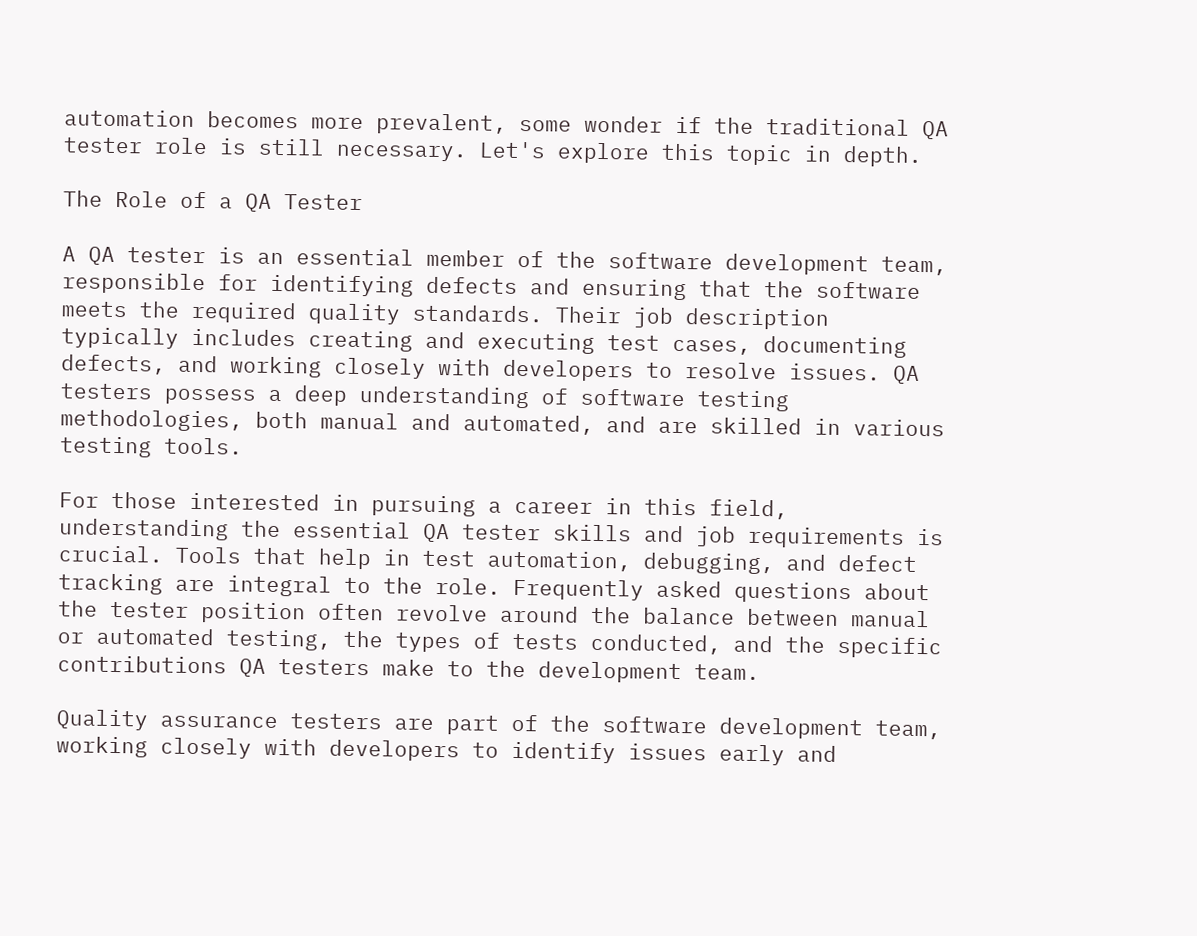automation becomes more prevalent, some wonder if the traditional QA tester role is still necessary. Let's explore this topic in depth.

The Role of a QA Tester

A QA tester is an essential member of the software development team, responsible for identifying defects and ensuring that the software meets the required quality standards. Their job description typically includes creating and executing test cases, documenting defects, and working closely with developers to resolve issues. QA testers possess a deep understanding of software testing methodologies, both manual and automated, and are skilled in various testing tools.

For those interested in pursuing a career in this field, understanding the essential QA tester skills and job requirements is crucial. Tools that help in test automation, debugging, and defect tracking are integral to the role. Frequently asked questions about the tester position often revolve around the balance between manual or automated testing, the types of tests conducted, and the specific contributions QA testers make to the development team.

Quality assurance testers are part of the software development team, working closely with developers to identify issues early and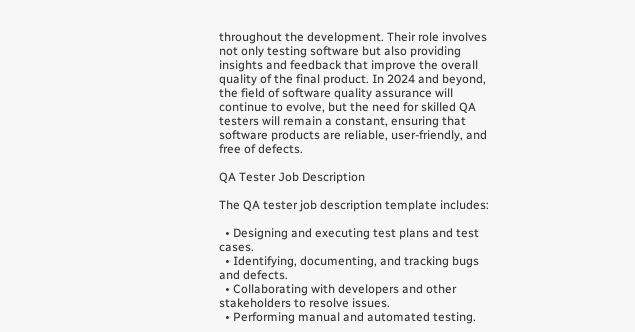throughout the development. Their role involves not only testing software but also providing insights and feedback that improve the overall quality of the final product. In 2024 and beyond, the field of software quality assurance will continue to evolve, but the need for skilled QA testers will remain a constant, ensuring that software products are reliable, user-friendly, and free of defects.

QA Tester Job Description

The QA tester job description template includes:

  • Designing and executing test plans and test cases.
  • Identifying, documenting, and tracking bugs and defects.
  • Collaborating with developers and other stakeholders to resolve issues.
  • Performing manual and automated testing.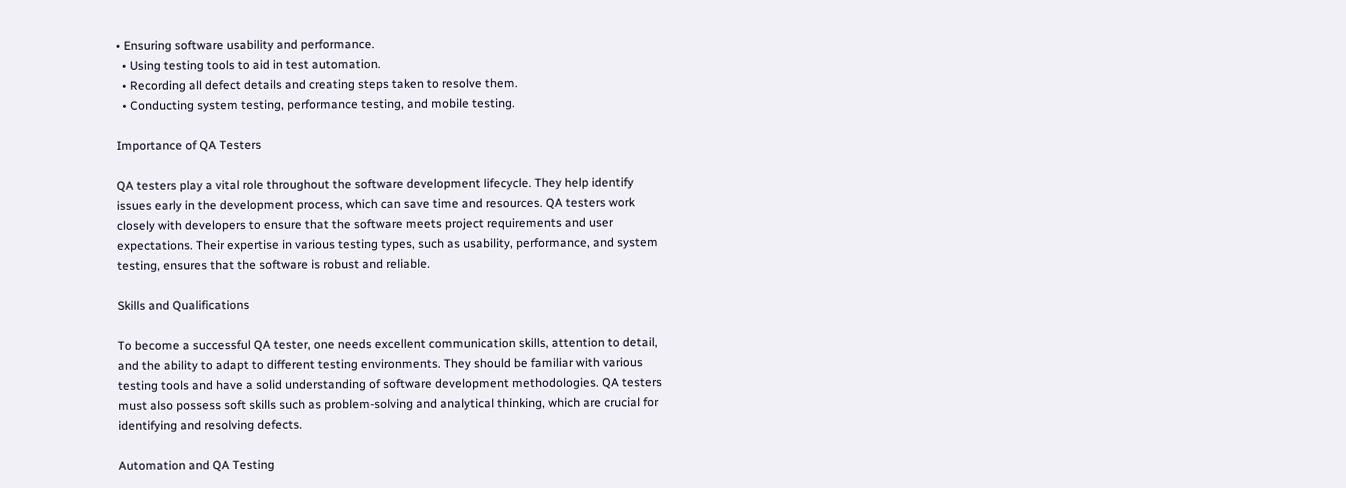• Ensuring software usability and performance.
  • Using testing tools to aid in test automation.
  • Recording all defect details and creating steps taken to resolve them.
  • Conducting system testing, performance testing, and mobile testing.

Importance of QA Testers

QA testers play a vital role throughout the software development lifecycle. They help identify issues early in the development process, which can save time and resources. QA testers work closely with developers to ensure that the software meets project requirements and user expectations. Their expertise in various testing types, such as usability, performance, and system testing, ensures that the software is robust and reliable.

Skills and Qualifications

To become a successful QA tester, one needs excellent communication skills, attention to detail, and the ability to adapt to different testing environments. They should be familiar with various testing tools and have a solid understanding of software development methodologies. QA testers must also possess soft skills such as problem-solving and analytical thinking, which are crucial for identifying and resolving defects.

Automation and QA Testing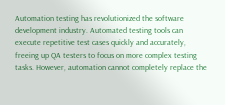Automation testing has revolutionized the software development industry. Automated testing tools can execute repetitive test cases quickly and accurately, freeing up QA testers to focus on more complex testing tasks. However, automation cannot completely replace the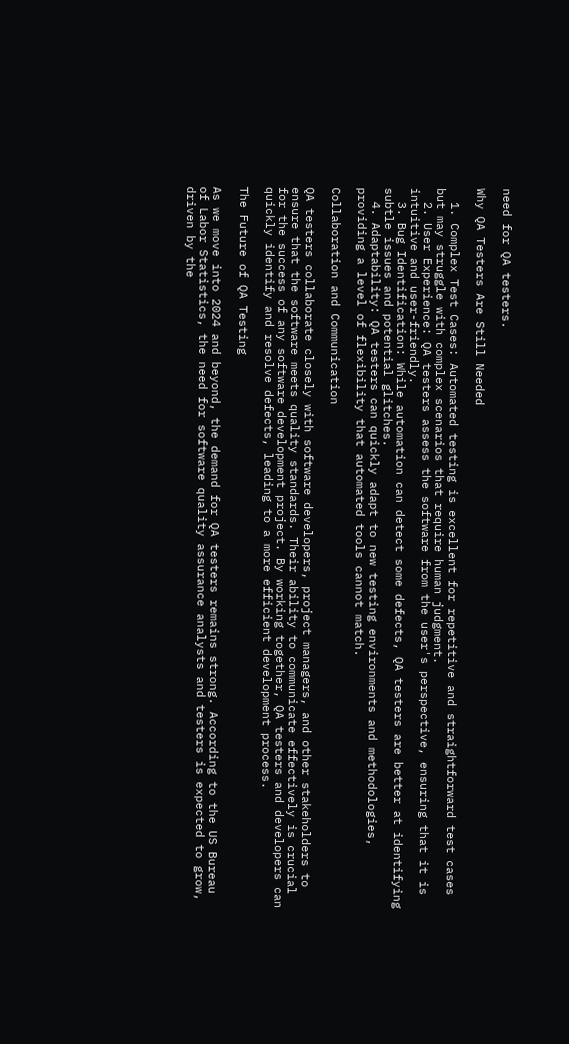need for QA testers.

Why QA Testers Are Still Needed

  1. Complex Test Cases: Automated testing is excellent for repetitive and straightforward test cases but may struggle with complex scenarios that require human judgment.
  2. User Experience: QA testers assess the software from the user's perspective, ensuring that it is intuitive and user-friendly.
  3. Bug Identification: While automation can detect some defects, QA testers are better at identifying subtle issues and potential glitches.
  4. Adaptability: QA testers can quickly adapt to new testing environments and methodologies, providing a level of flexibility that automated tools cannot match.

Collaboration and Communication

QA testers collaborate closely with software developers, project managers, and other stakeholders to ensure that the software meets quality standards. Their ability to communicate effectively is crucial for the success of any software development project. By working together, QA testers and developers can quickly identify and resolve defects, leading to a more efficient development process.

The Future of QA Testing

As we move into 2024 and beyond, the demand for QA testers remains strong. According to the US Bureau of Labor Statistics, the need for software quality assurance analysts and testers is expected to grow, driven by the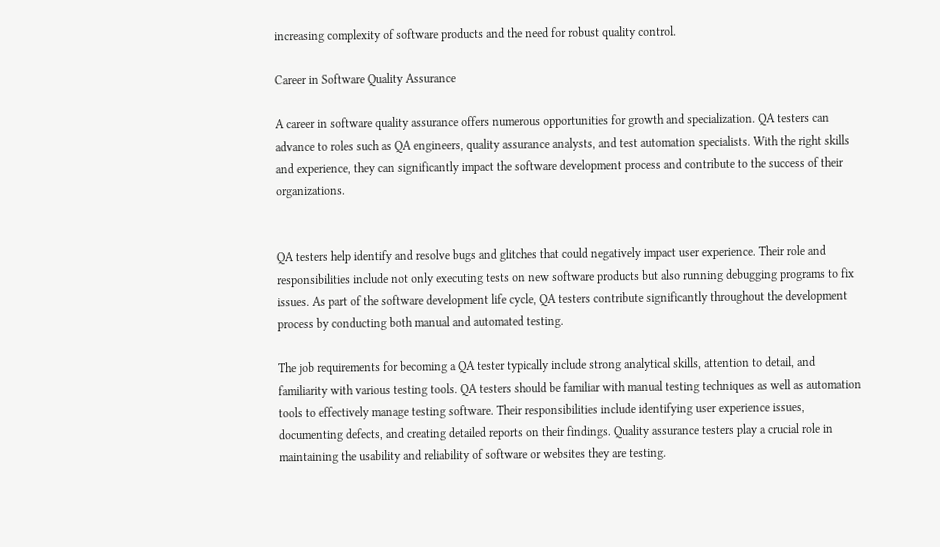increasing complexity of software products and the need for robust quality control.

Career in Software Quality Assurance

A career in software quality assurance offers numerous opportunities for growth and specialization. QA testers can advance to roles such as QA engineers, quality assurance analysts, and test automation specialists. With the right skills and experience, they can significantly impact the software development process and contribute to the success of their organizations.


QA testers help identify and resolve bugs and glitches that could negatively impact user experience. Their role and responsibilities include not only executing tests on new software products but also running debugging programs to fix issues. As part of the software development life cycle, QA testers contribute significantly throughout the development process by conducting both manual and automated testing.

The job requirements for becoming a QA tester typically include strong analytical skills, attention to detail, and familiarity with various testing tools. QA testers should be familiar with manual testing techniques as well as automation tools to effectively manage testing software. Their responsibilities include identifying user experience issues, documenting defects, and creating detailed reports on their findings. Quality assurance testers play a crucial role in maintaining the usability and reliability of software or websites they are testing.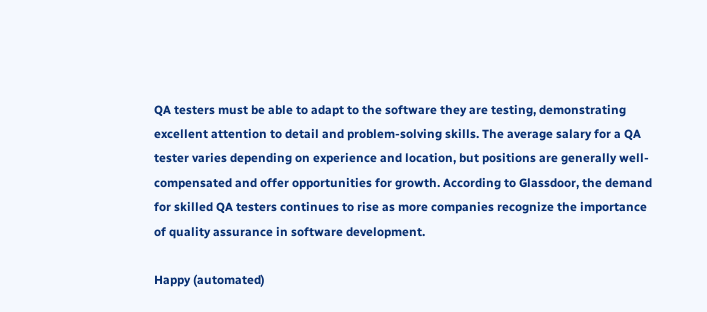QA testers must be able to adapt to the software they are testing, demonstrating excellent attention to detail and problem-solving skills. The average salary for a QA tester varies depending on experience and location, but positions are generally well-compensated and offer opportunities for growth. According to Glassdoor, the demand for skilled QA testers continues to rise as more companies recognize the importance of quality assurance in software development.

Happy (automated)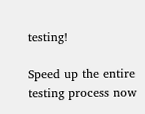testing!

Speed up the entire testing process now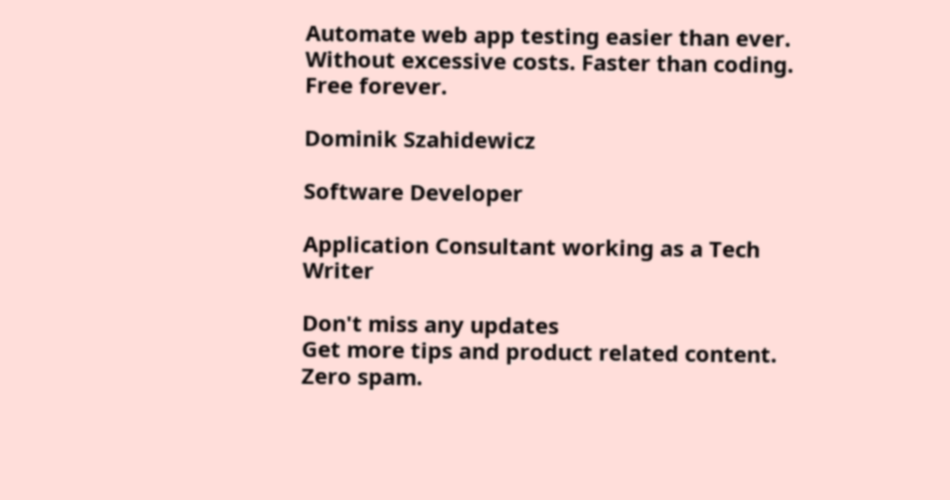Automate web app testing easier than ever. Without excessive costs. Faster than coding. Free forever.

Dominik Szahidewicz

Software Developer

Application Consultant working as a Tech Writer

Don't miss any updates
Get more tips and product related content. Zero spam.